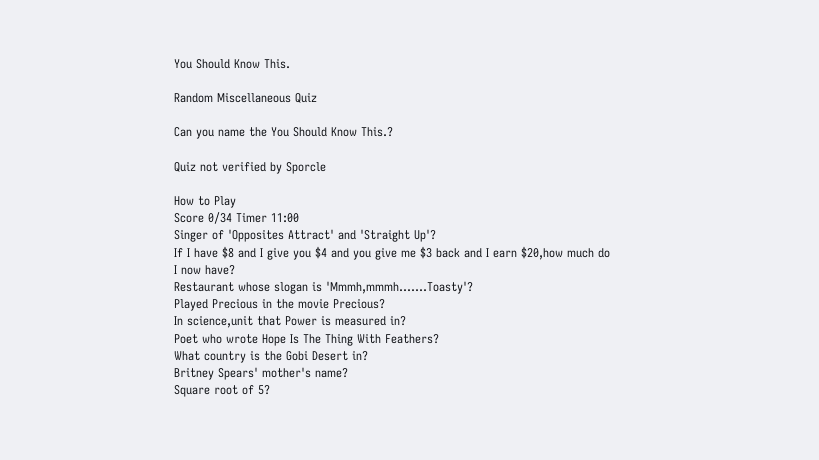You Should Know This.

Random Miscellaneous Quiz

Can you name the You Should Know This.?

Quiz not verified by Sporcle

How to Play
Score 0/34 Timer 11:00
Singer of 'Opposites Attract' and 'Straight Up'?
If I have $8 and I give you $4 and you give me $3 back and I earn $20,how much do I now have?
Restaurant whose slogan is 'Mmmh,mmmh.......Toasty'?
Played Precious in the movie Precious?
In science,unit that Power is measured in?
Poet who wrote Hope Is The Thing With Feathers?
What country is the Gobi Desert in?
Britney Spears' mother's name?
Square root of 5?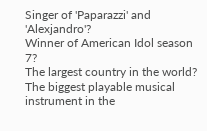Singer of 'Paparazzi' and 'Alexjandro'?
Winner of American Idol season 7?
The largest country in the world?
The biggest playable musical instrument in the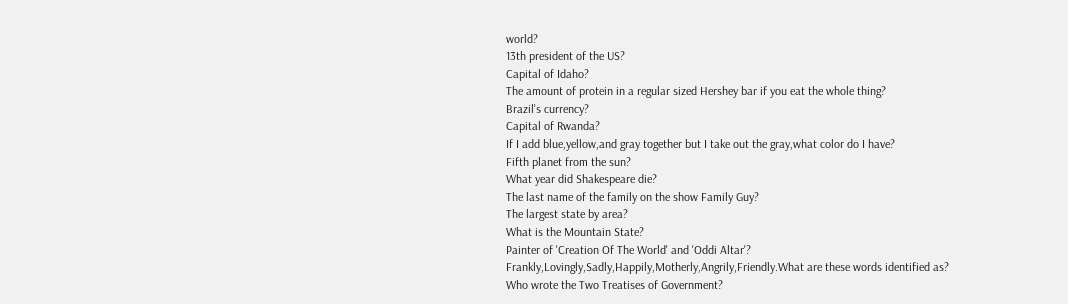world?
13th president of the US?
Capital of Idaho?
The amount of protein in a regular sized Hershey bar if you eat the whole thing?
Brazil's currency?
Capital of Rwanda?
If I add blue,yellow,and gray together but I take out the gray,what color do I have?
Fifth planet from the sun?
What year did Shakespeare die?
The last name of the family on the show Family Guy?
The largest state by area?
What is the Mountain State?
Painter of 'Creation Of The World' and 'Oddi Altar'?
Frankly,Lovingly,Sadly,Happily,Motherly,Angrily,Friendly.What are these words identified as?
Who wrote the Two Treatises of Government?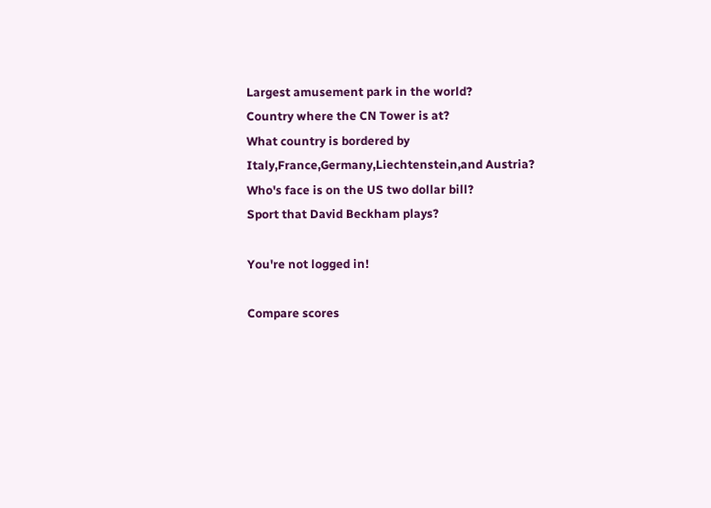Largest amusement park in the world?
Country where the CN Tower is at?
What country is bordered by Italy,France,Germany,Liechtenstein,and Austria?
Who's face is on the US two dollar bill?
Sport that David Beckham plays?

You're not logged in!

Compare scores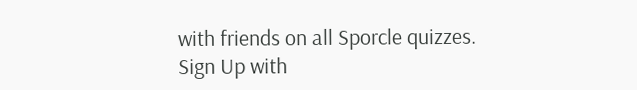with friends on all Sporcle quizzes.
Sign Up with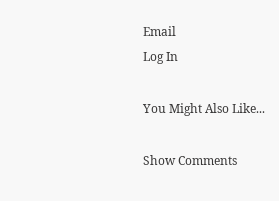Email
Log In

You Might Also Like...

Show Comments